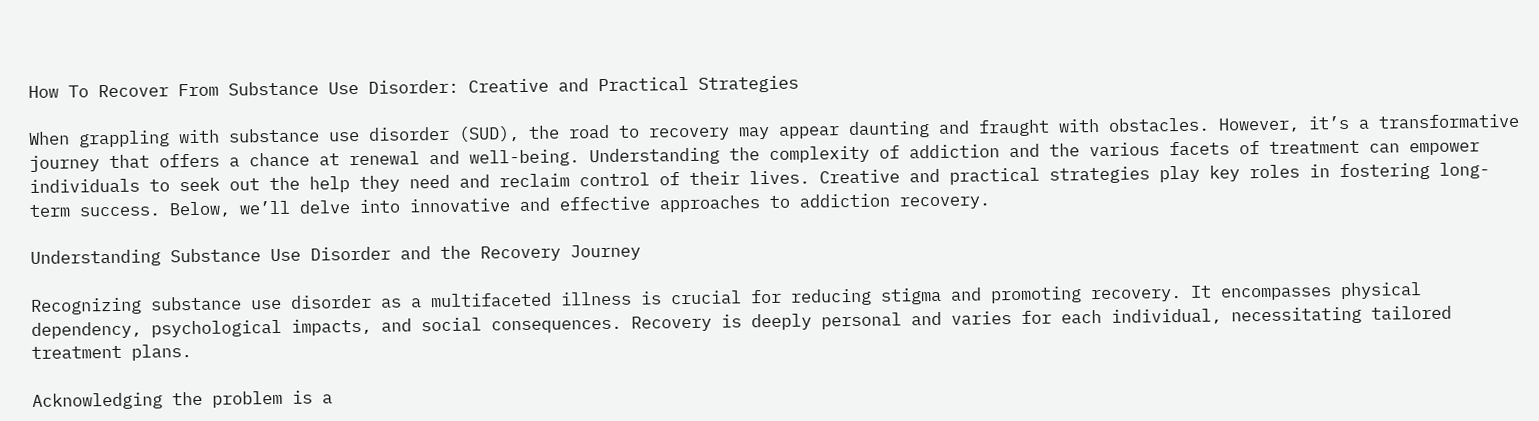How To Recover From Substance Use Disorder: Creative and Practical Strategies

When grappling with substance use disorder (SUD), the road to recovery may appear daunting and fraught with obstacles. However, it’s a transformative journey that offers a chance at renewal and well-being. Understanding the complexity of addiction and the various facets of treatment can empower individuals to seek out the help they need and reclaim control of their lives. Creative and practical strategies play key roles in fostering long-term success. Below, we’ll delve into innovative and effective approaches to addiction recovery.

Understanding Substance Use Disorder and the Recovery Journey

Recognizing substance use disorder as a multifaceted illness is crucial for reducing stigma and promoting recovery. It encompasses physical dependency, psychological impacts, and social consequences. Recovery is deeply personal and varies for each individual, necessitating tailored treatment plans.

Acknowledging the problem is a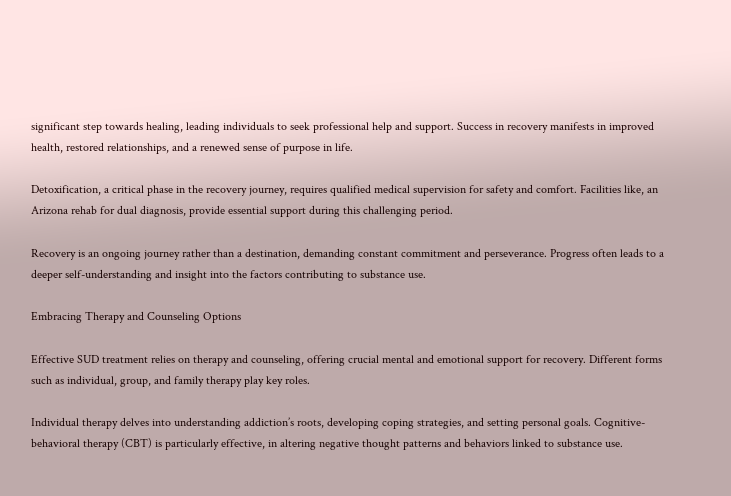significant step towards healing, leading individuals to seek professional help and support. Success in recovery manifests in improved health, restored relationships, and a renewed sense of purpose in life.

Detoxification, a critical phase in the recovery journey, requires qualified medical supervision for safety and comfort. Facilities like, an Arizona rehab for dual diagnosis, provide essential support during this challenging period.

Recovery is an ongoing journey rather than a destination, demanding constant commitment and perseverance. Progress often leads to a deeper self-understanding and insight into the factors contributing to substance use.

Embracing Therapy and Counseling Options

Effective SUD treatment relies on therapy and counseling, offering crucial mental and emotional support for recovery. Different forms such as individual, group, and family therapy play key roles.

Individual therapy delves into understanding addiction’s roots, developing coping strategies, and setting personal goals. Cognitive-behavioral therapy (CBT) is particularly effective, in altering negative thought patterns and behaviors linked to substance use.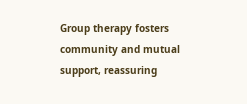Group therapy fosters community and mutual support, reassuring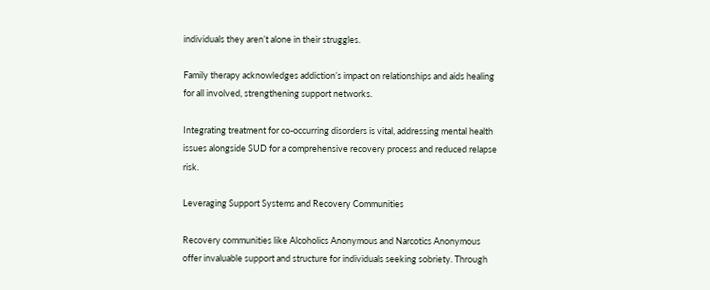individuals they aren’t alone in their struggles.

Family therapy acknowledges addiction’s impact on relationships and aids healing for all involved, strengthening support networks.

Integrating treatment for co-occurring disorders is vital, addressing mental health issues alongside SUD for a comprehensive recovery process and reduced relapse risk.

Leveraging Support Systems and Recovery Communities

Recovery communities like Alcoholics Anonymous and Narcotics Anonymous offer invaluable support and structure for individuals seeking sobriety. Through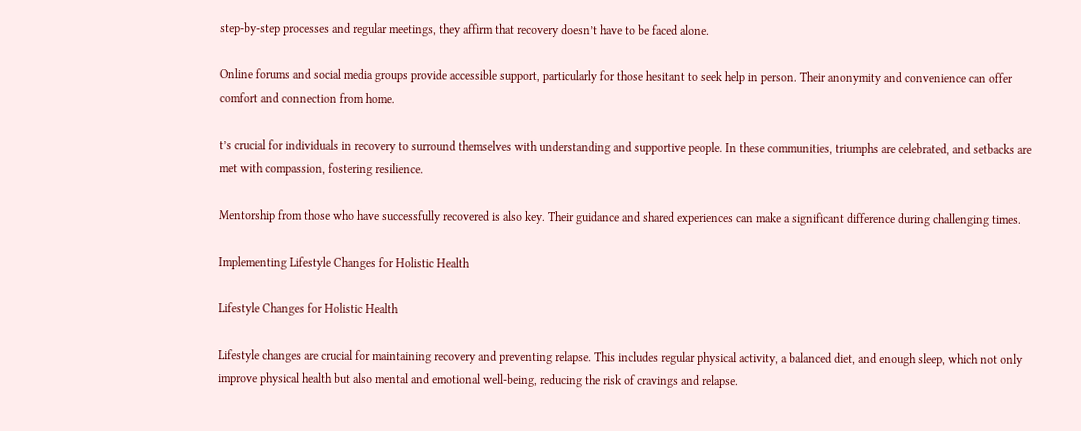step-by-step processes and regular meetings, they affirm that recovery doesn’t have to be faced alone.

Online forums and social media groups provide accessible support, particularly for those hesitant to seek help in person. Their anonymity and convenience can offer comfort and connection from home.

t’s crucial for individuals in recovery to surround themselves with understanding and supportive people. In these communities, triumphs are celebrated, and setbacks are met with compassion, fostering resilience.

Mentorship from those who have successfully recovered is also key. Their guidance and shared experiences can make a significant difference during challenging times.

Implementing Lifestyle Changes for Holistic Health

Lifestyle Changes for Holistic Health

Lifestyle changes are crucial for maintaining recovery and preventing relapse. This includes regular physical activity, a balanced diet, and enough sleep, which not only improve physical health but also mental and emotional well-being, reducing the risk of cravings and relapse.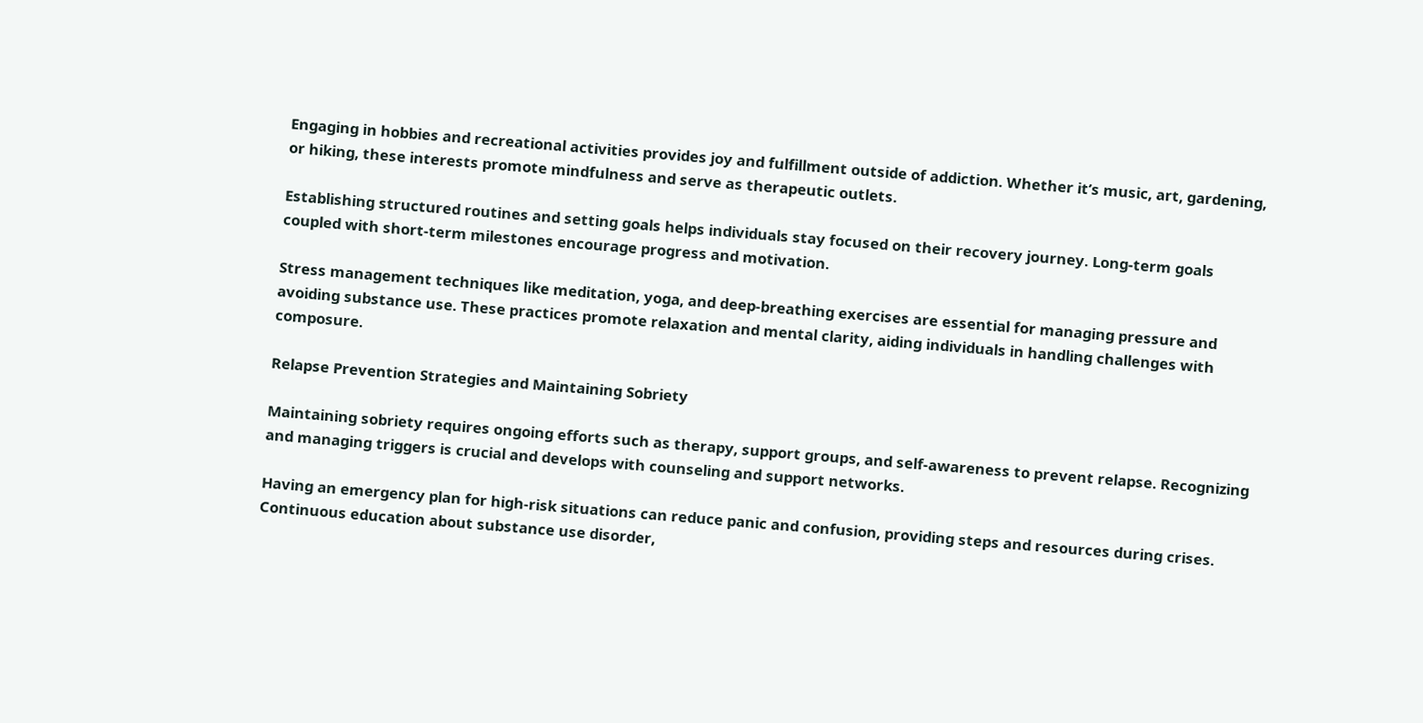Engaging in hobbies and recreational activities provides joy and fulfillment outside of addiction. Whether it’s music, art, gardening, or hiking, these interests promote mindfulness and serve as therapeutic outlets.

Establishing structured routines and setting goals helps individuals stay focused on their recovery journey. Long-term goals coupled with short-term milestones encourage progress and motivation.

Stress management techniques like meditation, yoga, and deep-breathing exercises are essential for managing pressure and avoiding substance use. These practices promote relaxation and mental clarity, aiding individuals in handling challenges with composure.

Relapse Prevention Strategies and Maintaining Sobriety

Maintaining sobriety requires ongoing efforts such as therapy, support groups, and self-awareness to prevent relapse. Recognizing and managing triggers is crucial and develops with counseling and support networks.

Having an emergency plan for high-risk situations can reduce panic and confusion, providing steps and resources during crises. Continuous education about substance use disorder,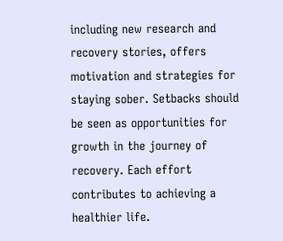including new research and recovery stories, offers motivation and strategies for staying sober. Setbacks should be seen as opportunities for growth in the journey of recovery. Each effort contributes to achieving a healthier life.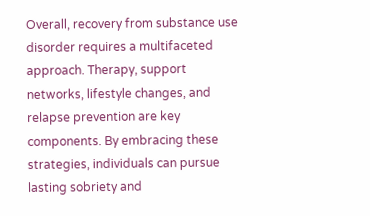Overall, recovery from substance use disorder requires a multifaceted approach. Therapy, support networks, lifestyle changes, and relapse prevention are key components. By embracing these strategies, individuals can pursue lasting sobriety and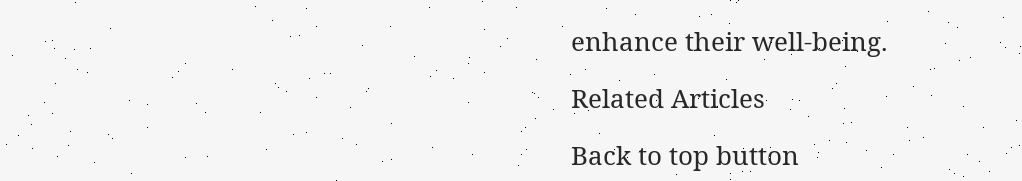enhance their well-being.

Related Articles

Back to top button